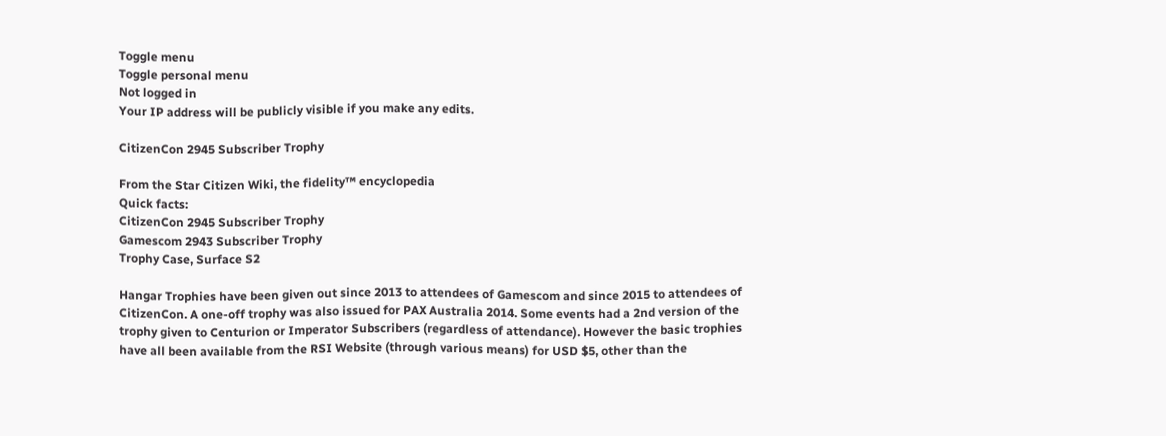Toggle menu
Toggle personal menu
Not logged in
Your IP address will be publicly visible if you make any edits.

CitizenCon 2945 Subscriber Trophy

From the Star Citizen Wiki, the fidelity™ encyclopedia
Quick facts:
CitizenCon 2945 Subscriber Trophy
Gamescom 2943 Subscriber Trophy
Trophy Case, Surface S2

Hangar Trophies have been given out since 2013 to attendees of Gamescom and since 2015 to attendees of CitizenCon. A one-off trophy was also issued for PAX Australia 2014. Some events had a 2nd version of the trophy given to Centurion or Imperator Subscribers (regardless of attendance). However the basic trophies have all been available from the RSI Website (through various means) for USD $5, other than the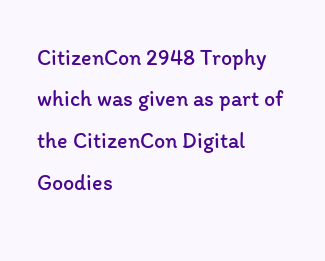CitizenCon 2948 Trophy which was given as part of the CitizenCon Digital Goodies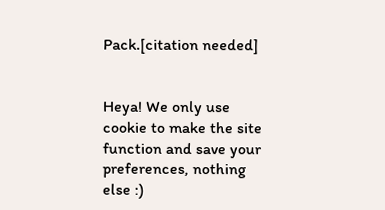Pack.[citation needed]


Heya! We only use cookie to make the site function and save your preferences, nothing else :)